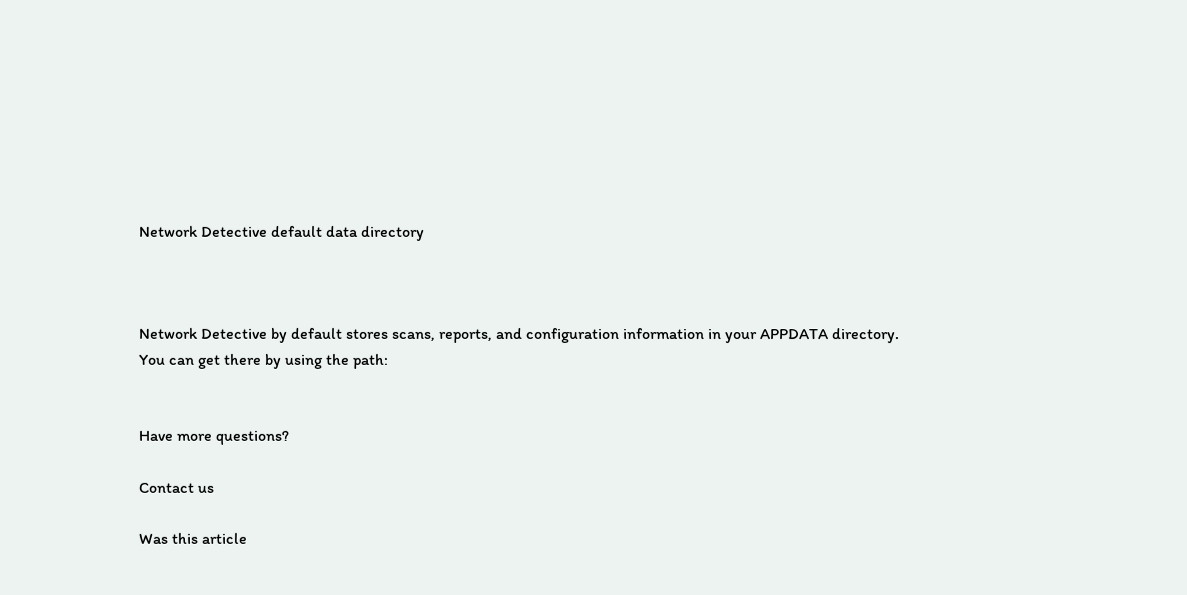Network Detective default data directory



Network Detective by default stores scans, reports, and configuration information in your APPDATA directory.  You can get there by using the path:


Have more questions?

Contact us

Was this article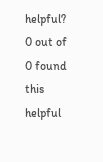helpful?
0 out of 0 found this helpful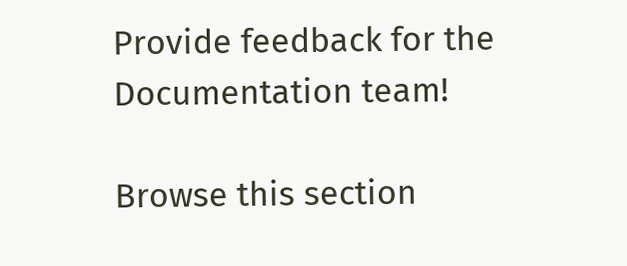Provide feedback for the Documentation team!

Browse this section